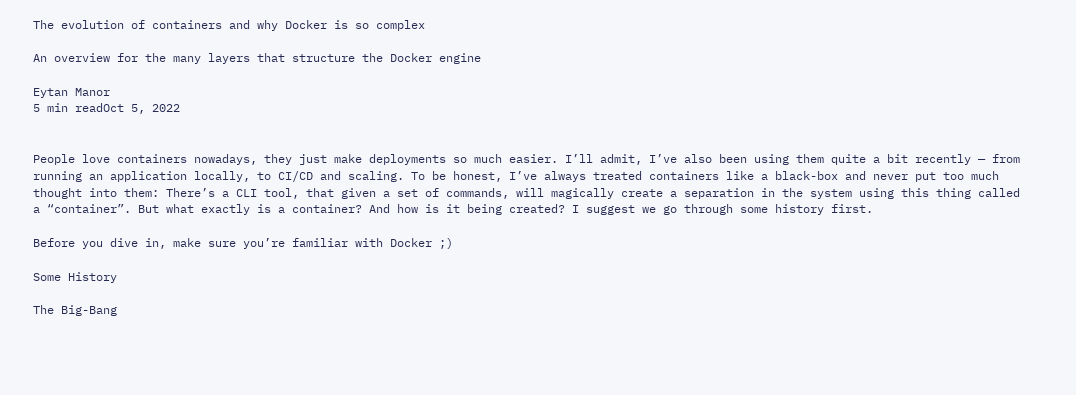The evolution of containers and why Docker is so complex

An overview for the many layers that structure the Docker engine

Eytan Manor
5 min readOct 5, 2022


People love containers nowadays, they just make deployments so much easier. I’ll admit, I’ve also been using them quite a bit recently — from running an application locally, to CI/CD and scaling. To be honest, I’ve always treated containers like a black-box and never put too much thought into them: There’s a CLI tool, that given a set of commands, will magically create a separation in the system using this thing called a “container”. But what exactly is a container? And how is it being created? I suggest we go through some history first.

Before you dive in, make sure you’re familiar with Docker ;)

Some History

The Big-Bang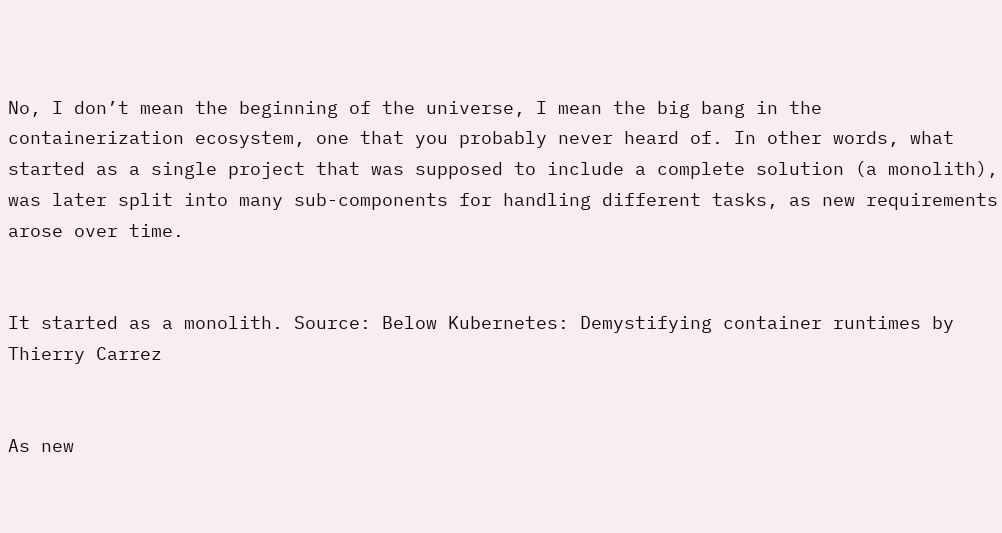No, I don’t mean the beginning of the universe, I mean the big bang in the containerization ecosystem, one that you probably never heard of. In other words, what started as a single project that was supposed to include a complete solution (a monolith), was later split into many sub-components for handling different tasks, as new requirements arose over time.


It started as a monolith. Source: Below Kubernetes: Demystifying container runtimes by Thierry Carrez


As new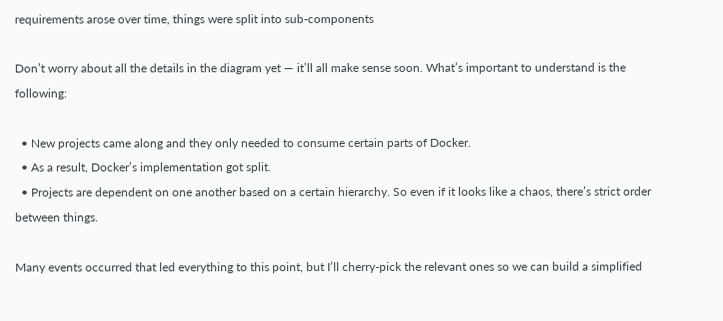requirements arose over time, things were split into sub-components

Don’t worry about all the details in the diagram yet — it’ll all make sense soon. What’s important to understand is the following:

  • New projects came along and they only needed to consume certain parts of Docker.
  • As a result, Docker’s implementation got split.
  • Projects are dependent on one another based on a certain hierarchy. So even if it looks like a chaos, there’s strict order between things.

Many events occurred that led everything to this point, but I’ll cherry-pick the relevant ones so we can build a simplified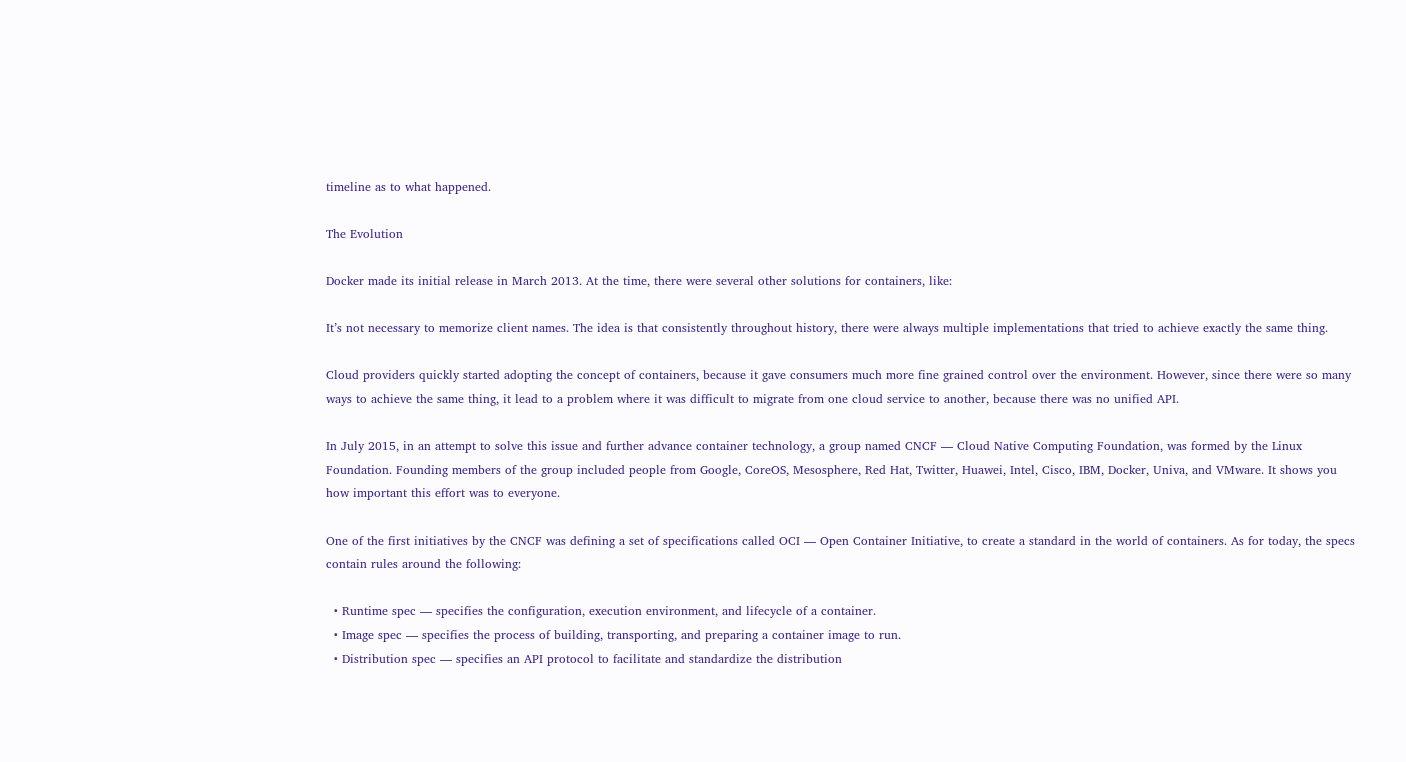timeline as to what happened.

The Evolution

Docker made its initial release in March 2013. At the time, there were several other solutions for containers, like:

It’s not necessary to memorize client names. The idea is that consistently throughout history, there were always multiple implementations that tried to achieve exactly the same thing.

Cloud providers quickly started adopting the concept of containers, because it gave consumers much more fine grained control over the environment. However, since there were so many ways to achieve the same thing, it lead to a problem where it was difficult to migrate from one cloud service to another, because there was no unified API.

In July 2015, in an attempt to solve this issue and further advance container technology, a group named CNCF — Cloud Native Computing Foundation, was formed by the Linux Foundation. Founding members of the group included people from Google, CoreOS, Mesosphere, Red Hat, Twitter, Huawei, Intel, Cisco, IBM, Docker, Univa, and VMware. It shows you how important this effort was to everyone.

One of the first initiatives by the CNCF was defining a set of specifications called OCI — Open Container Initiative, to create a standard in the world of containers. As for today, the specs contain rules around the following:

  • Runtime spec — specifies the configuration, execution environment, and lifecycle of a container.
  • Image spec — specifies the process of building, transporting, and preparing a container image to run.
  • Distribution spec — specifies an API protocol to facilitate and standardize the distribution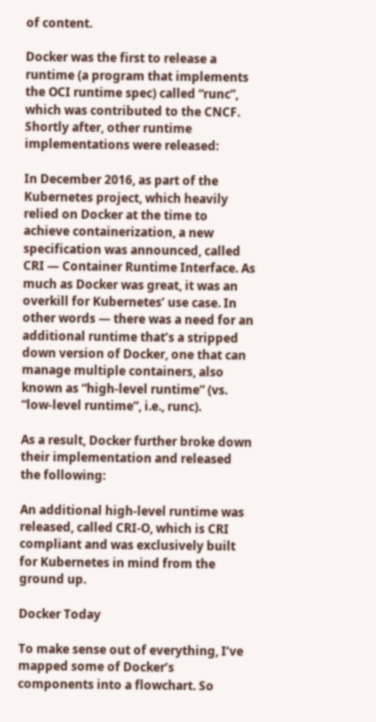of content.

Docker was the first to release a runtime (a program that implements the OCI runtime spec) called “runc”, which was contributed to the CNCF. Shortly after, other runtime implementations were released:

In December 2016, as part of the Kubernetes project, which heavily relied on Docker at the time to achieve containerization, a new specification was announced, called CRI — Container Runtime Interface. As much as Docker was great, it was an overkill for Kubernetes’ use case. In other words — there was a need for an additional runtime that’s a stripped down version of Docker, one that can manage multiple containers, also known as “high-level runtime” (vs. “low-level runtime”, i.e., runc).

As a result, Docker further broke down their implementation and released the following:

An additional high-level runtime was released, called CRI-O, which is CRI compliant and was exclusively built for Kubernetes in mind from the ground up.

Docker Today

To make sense out of everything, I’ve mapped some of Docker’s components into a flowchart. So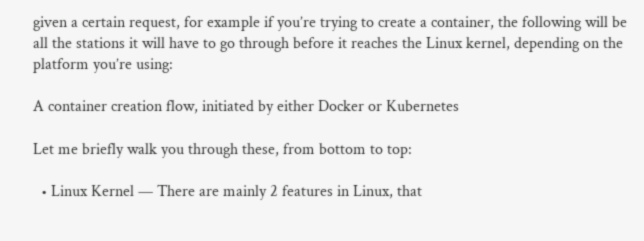given a certain request, for example if you’re trying to create a container, the following will be all the stations it will have to go through before it reaches the Linux kernel, depending on the platform you’re using:

A container creation flow, initiated by either Docker or Kubernetes

Let me briefly walk you through these, from bottom to top:

  • Linux Kernel — There are mainly 2 features in Linux, that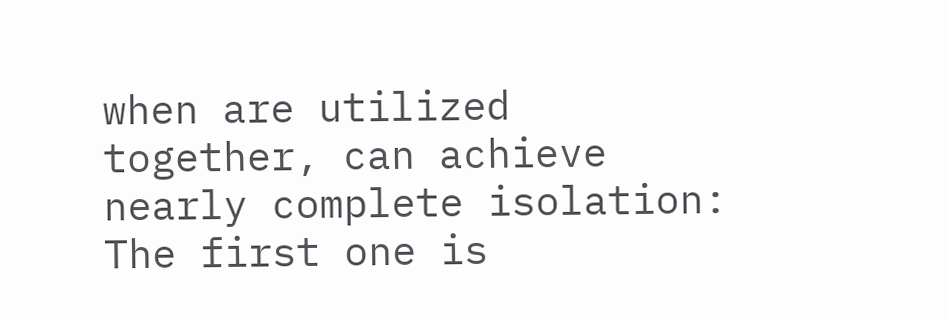when are utilized together, can achieve nearly complete isolation: The first one is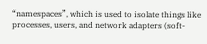“namespaces”, which is used to isolate things like processes, users, and network adapters (soft-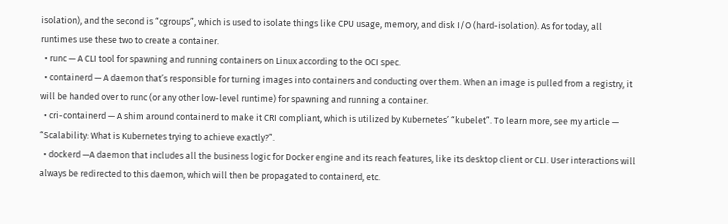isolation), and the second is “cgroups”, which is used to isolate things like CPU usage, memory, and disk I/O (hard-isolation). As for today, all runtimes use these two to create a container.
  • runc — A CLI tool for spawning and running containers on Linux according to the OCI spec.
  • containerd — A daemon that’s responsible for turning images into containers and conducting over them. When an image is pulled from a registry, it will be handed over to runc (or any other low-level runtime) for spawning and running a container.
  • cri-containerd — A shim around containerd to make it CRI compliant, which is utilized by Kubernetes’ “kubelet”. To learn more, see my article — “Scalability: What is Kubernetes trying to achieve exactly?”.
  • dockerd —A daemon that includes all the business logic for Docker engine and its reach features, like its desktop client or CLI. User interactions will always be redirected to this daemon, which will then be propagated to containerd, etc.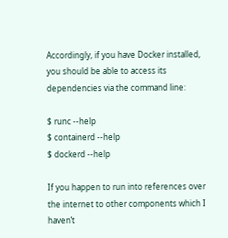Accordingly, if you have Docker installed, you should be able to access its dependencies via the command line:

$ runc --help
$ containerd --help
$ dockerd --help

If you happen to run into references over the internet to other components which I haven’t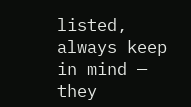listed, always keep in mind — they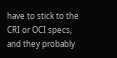have to stick to the CRI or OCI specs, and they probably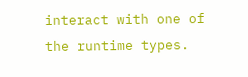interact with one of the runtime types.